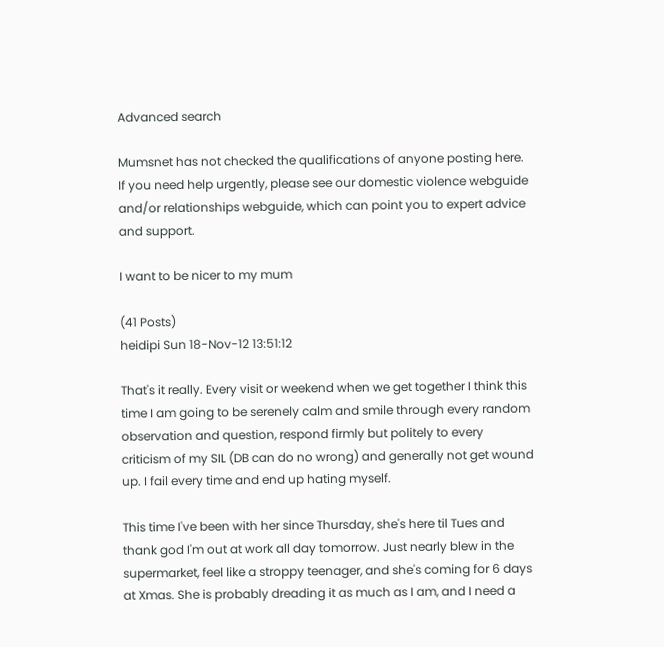Advanced search

Mumsnet has not checked the qualifications of anyone posting here. If you need help urgently, please see our domestic violence webguide and/or relationships webguide, which can point you to expert advice and support.

I want to be nicer to my mum

(41 Posts)
heidipi Sun 18-Nov-12 13:51:12

That's it really. Every visit or weekend when we get together I think this time I am going to be serenely calm and smile through every random observation and question, respond firmly but politely to every criticism of my SIL (DB can do no wrong) and generally not get wound up. I fail every time and end up hating myself.

This time I've been with her since Thursday, she's here til Tues and thank god I'm out at work all day tomorrow. Just nearly blew in the supermarket, feel like a stroppy teenager, and she's coming for 6 days at Xmas. She is probably dreading it as much as I am, and I need a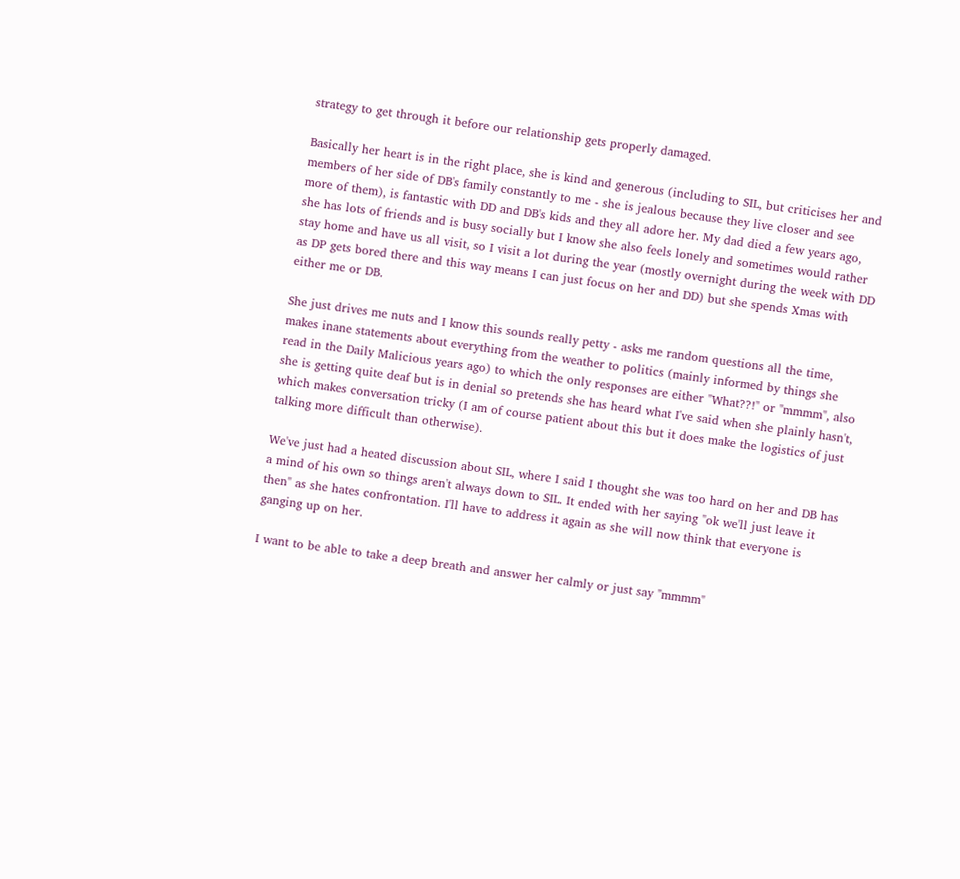strategy to get through it before our relationship gets properly damaged.

Basically her heart is in the right place, she is kind and generous (including to SIL, but criticises her and members of her side of DB's family constantly to me - she is jealous because they live closer and see more of them), is fantastic with DD and DB's kids and they all adore her. My dad died a few years ago, she has lots of friends and is busy socially but I know she also feels lonely and sometimes would rather stay home and have us all visit, so I visit a lot during the year (mostly overnight during the week with DD as DP gets bored there and this way means I can just focus on her and DD) but she spends Xmas with either me or DB.

She just drives me nuts and I know this sounds really petty - asks me random questions all the time, makes inane statements about everything from the weather to politics (mainly informed by things she read in the Daily Malicious years ago) to which the only responses are either "What??!" or "mmmm", also she is getting quite deaf but is in denial so pretends she has heard what I've said when she plainly hasn't, which makes conversation tricky (I am of course patient about this but it does make the logistics of just talking more difficult than otherwise).

We've just had a heated discussion about SIL, where I said I thought she was too hard on her and DB has a mind of his own so things aren't always down to SIL. It ended with her saying "ok we'll just leave it then" as she hates confrontation. I'll have to address it again as she will now think that everyone is ganging up on her.

I want to be able to take a deep breath and answer her calmly or just say "mmmm"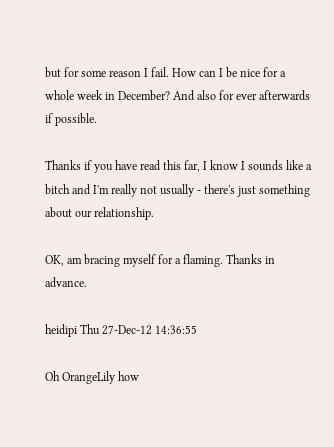but for some reason I fail. How can I be nice for a whole week in December? And also for ever afterwards if possible.

Thanks if you have read this far, I know I sounds like a bitch and I'm really not usually - there's just something about our relationship.

OK, am bracing myself for a flaming. Thanks in advance.

heidipi Thu 27-Dec-12 14:36:55

Oh OrangeLily how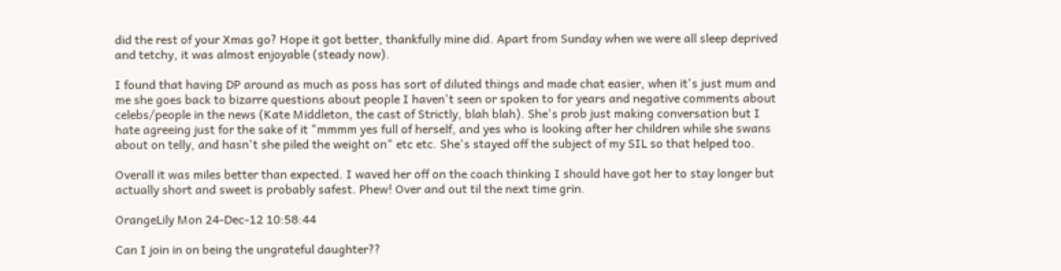did the rest of your Xmas go? Hope it got better, thankfully mine did. Apart from Sunday when we were all sleep deprived and tetchy, it was almost enjoyable (steady now).

I found that having DP around as much as poss has sort of diluted things and made chat easier, when it's just mum and me she goes back to bizarre questions about people I haven't seen or spoken to for years and negative comments about celebs/people in the news (Kate Middleton, the cast of Strictly, blah blah). She's prob just making conversation but I hate agreeing just for the sake of it "mmmm yes full of herself, and yes who is looking after her children while she swans about on telly, and hasn't she piled the weight on" etc etc. She's stayed off the subject of my SIL so that helped too.

Overall it was miles better than expected. I waved her off on the coach thinking I should have got her to stay longer but actually short and sweet is probably safest. Phew! Over and out til the next time grin.

OrangeLily Mon 24-Dec-12 10:58:44

Can I join in on being the ungrateful daughter??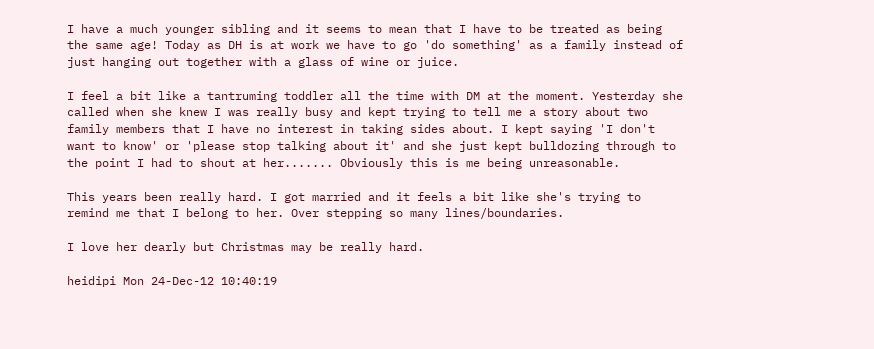I have a much younger sibling and it seems to mean that I have to be treated as being the same age! Today as DH is at work we have to go 'do something' as a family instead of just hanging out together with a glass of wine or juice.

I feel a bit like a tantruming toddler all the time with DM at the moment. Yesterday she called when she knew I was really busy and kept trying to tell me a story about two family members that I have no interest in taking sides about. I kept saying 'I don't want to know' or 'please stop talking about it' and she just kept bulldozing through to the point I had to shout at her....... Obviously this is me being unreasonable.

This years been really hard. I got married and it feels a bit like she's trying to remind me that I belong to her. Over stepping so many lines/boundaries.

I love her dearly but Christmas may be really hard.

heidipi Mon 24-Dec-12 10:40:19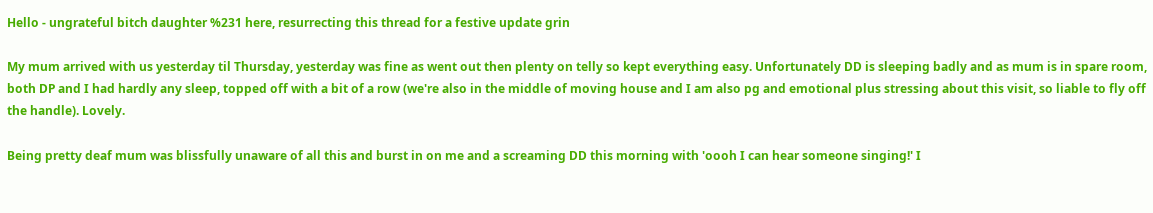Hello - ungrateful bitch daughter %231 here, resurrecting this thread for a festive update grin

My mum arrived with us yesterday til Thursday, yesterday was fine as went out then plenty on telly so kept everything easy. Unfortunately DD is sleeping badly and as mum is in spare room, both DP and I had hardly any sleep, topped off with a bit of a row (we're also in the middle of moving house and I am also pg and emotional plus stressing about this visit, so liable to fly off the handle). Lovely.

Being pretty deaf mum was blissfully unaware of all this and burst in on me and a screaming DD this morning with 'oooh I can hear someone singing!' I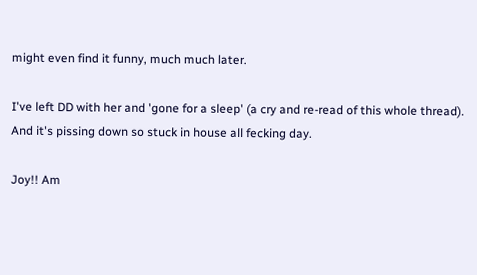might even find it funny, much much later.

I've left DD with her and 'gone for a sleep' (a cry and re-read of this whole thread). And it's pissing down so stuck in house all fecking day.

Joy!! Am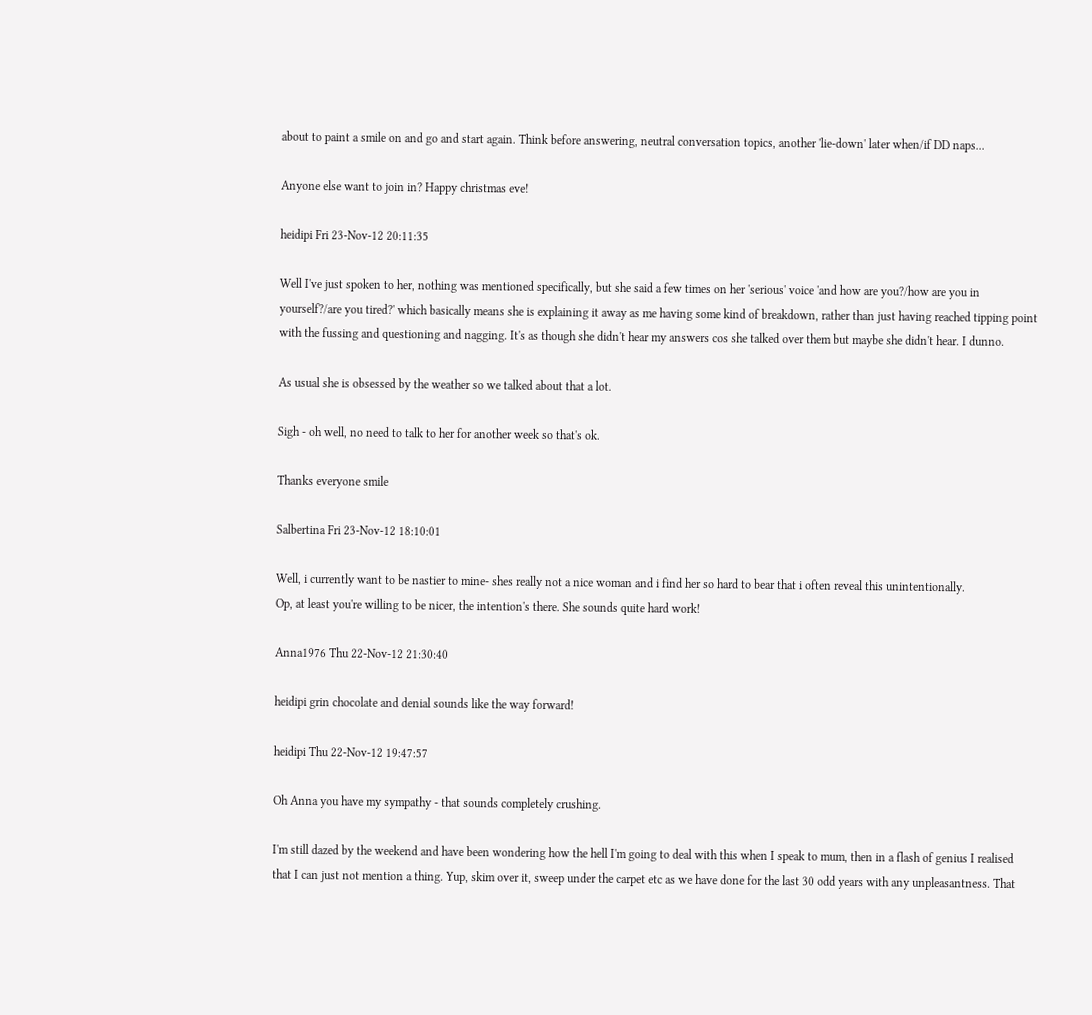about to paint a smile on and go and start again. Think before answering, neutral conversation topics, another 'lie-down' later when/if DD naps...

Anyone else want to join in? Happy christmas eve!

heidipi Fri 23-Nov-12 20:11:35

Well I've just spoken to her, nothing was mentioned specifically, but she said a few times on her 'serious' voice 'and how are you?/how are you in yourself?/are you tired?' which basically means she is explaining it away as me having some kind of breakdown, rather than just having reached tipping point with the fussing and questioning and nagging. It's as though she didn't hear my answers cos she talked over them but maybe she didn't hear. I dunno.

As usual she is obsessed by the weather so we talked about that a lot.

Sigh - oh well, no need to talk to her for another week so that's ok.

Thanks everyone smile

Salbertina Fri 23-Nov-12 18:10:01

Well, i currently want to be nastier to mine- shes really not a nice woman and i find her so hard to bear that i often reveal this unintentionally.
Op, at least you're willing to be nicer, the intention's there. She sounds quite hard work!

Anna1976 Thu 22-Nov-12 21:30:40

heidipi grin chocolate and denial sounds like the way forward!

heidipi Thu 22-Nov-12 19:47:57

Oh Anna you have my sympathy - that sounds completely crushing.

I'm still dazed by the weekend and have been wondering how the hell I'm going to deal with this when I speak to mum, then in a flash of genius I realised that I can just not mention a thing. Yup, skim over it, sweep under the carpet etc as we have done for the last 30 odd years with any unpleasantness. That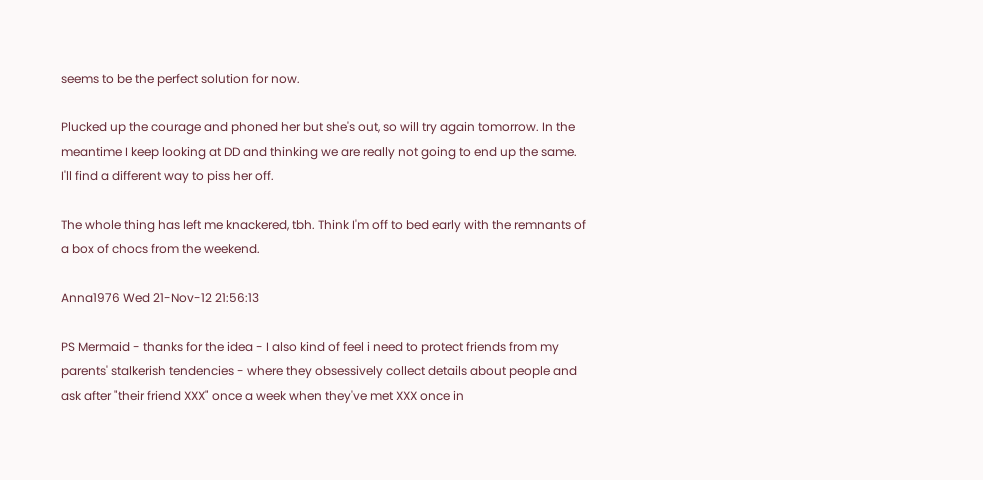seems to be the perfect solution for now.

Plucked up the courage and phoned her but she's out, so will try again tomorrow. In the meantime I keep looking at DD and thinking we are really not going to end up the same. I'll find a different way to piss her off.

The whole thing has left me knackered, tbh. Think I'm off to bed early with the remnants of a box of chocs from the weekend.

Anna1976 Wed 21-Nov-12 21:56:13

PS Mermaid - thanks for the idea - I also kind of feel i need to protect friends from my parents' stalkerish tendencies - where they obsessively collect details about people and ask after "their friend XXX" once a week when they've met XXX once in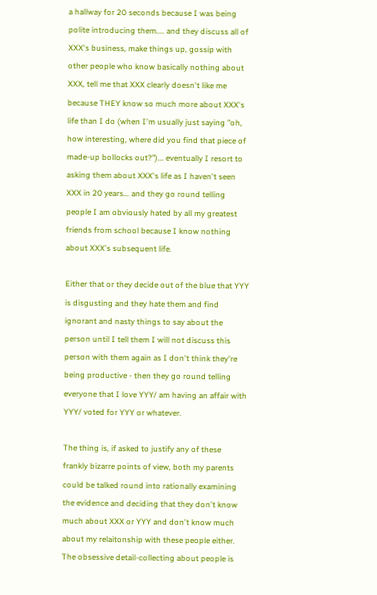a hallway for 20 seconds because I was being polite introducing them.... and they discuss all of XXX's business, make things up, gossip with other people who know basically nothing about XXX, tell me that XXX clearly doesn't like me because THEY know so much more about XXX's life than I do (when I'm usually just saying "oh, how interesting, where did you find that piece of made-up bollocks out?")... eventually I resort to asking them about XXX's life as I haven't seen XXX in 20 years... and they go round telling people I am obviously hated by all my greatest friends from school because I know nothing about XXX's subsequent life.

Either that or they decide out of the blue that YYY is disgusting and they hate them and find ignorant and nasty things to say about the person until I tell them I will not discuss this person with them again as I don't think they're being productive - then they go round telling everyone that I love YYY/ am having an affair with YYY/ voted for YYY or whatever.

The thing is, if asked to justify any of these frankly bizarre points of view, both my parents could be talked round into rationally examining the evidence and deciding that they don't know much about XXX or YYY and don't know much about my relaitonship with these people either. The obsessive detail-collecting about people is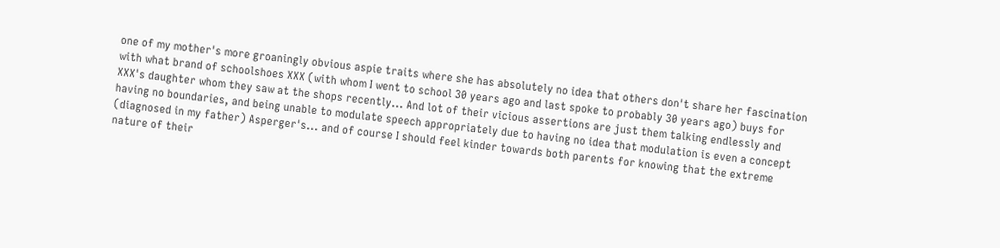one of my mother's more groaningly obvious aspie traits where she has absolutely no idea that others don't share her fascination with what brand of schoolshoes XXX (with whom I went to school 30 years ago and last spoke to probably 30 years ago) buys for XXX's daughter whom they saw at the shops recently... And lot of their vicious assertions are just them talking endlessly and having no boundaries, and being unable to modulate speech appropriately due to having no idea that modulation is even a concept (diagnosed in my father) Asperger's... and of course I should feel kinder towards both parents for knowing that the extreme nature of their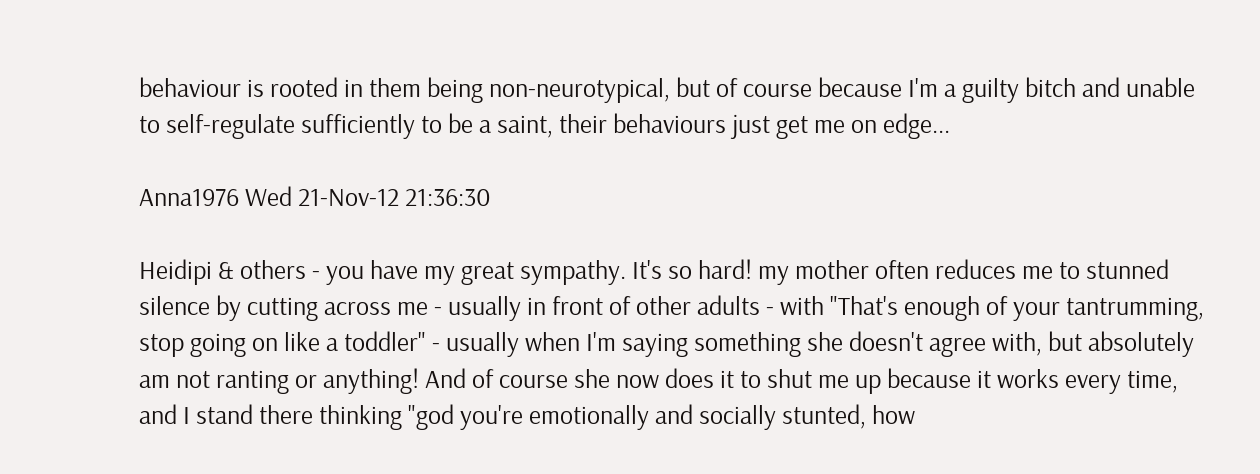behaviour is rooted in them being non-neurotypical, but of course because I'm a guilty bitch and unable to self-regulate sufficiently to be a saint, their behaviours just get me on edge...

Anna1976 Wed 21-Nov-12 21:36:30

Heidipi & others - you have my great sympathy. It's so hard! my mother often reduces me to stunned silence by cutting across me - usually in front of other adults - with "That's enough of your tantrumming, stop going on like a toddler" - usually when I'm saying something she doesn't agree with, but absolutely am not ranting or anything! And of course she now does it to shut me up because it works every time, and I stand there thinking "god you're emotionally and socially stunted, how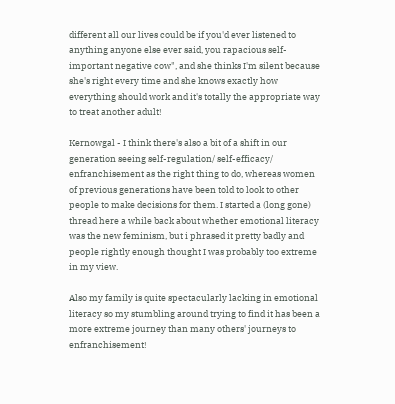different all our lives could be if you'd ever listened to anything anyone else ever said, you rapacious self-important negative cow", and she thinks I'm silent because she's right every time and she knows exactly how everything should work and it's totally the appropriate way to treat another adult!

Kernowgal - I think there's also a bit of a shift in our generation seeing self-regulation/ self-efficacy/ enfranchisement as the right thing to do, whereas women of previous generations have been told to look to other people to make decisions for them. I started a (long gone) thread here a while back about whether emotional literacy was the new feminism, but i phrased it pretty badly and people rightly enough thought I was probably too extreme in my view.

Also my family is quite spectacularly lacking in emotional literacy so my stumbling around trying to find it has been a more extreme journey than many others' journeys to enfranchisement!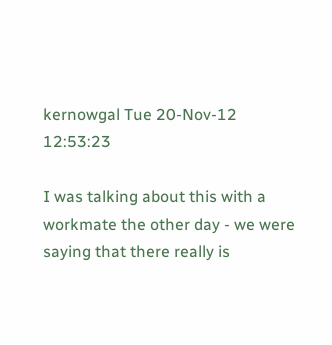kernowgal Tue 20-Nov-12 12:53:23

I was talking about this with a workmate the other day - we were saying that there really is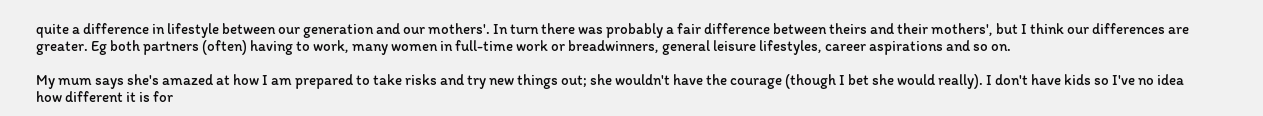quite a difference in lifestyle between our generation and our mothers'. In turn there was probably a fair difference between theirs and their mothers', but I think our differences are greater. Eg both partners (often) having to work, many women in full-time work or breadwinners, general leisure lifestyles, career aspirations and so on.

My mum says she's amazed at how I am prepared to take risks and try new things out; she wouldn't have the courage (though I bet she would really). I don't have kids so I've no idea how different it is for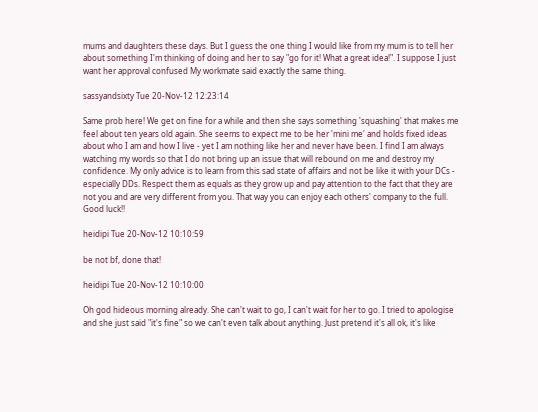mums and daughters these days. But I guess the one thing I would like from my mum is to tell her about something I'm thinking of doing and her to say "go for it! What a great idea!". I suppose I just want her approval confused My workmate said exactly the same thing.

sassyandsixty Tue 20-Nov-12 12:23:14

Same prob here! We get on fine for a while and then she says something 'squashing' that makes me feel about ten years old again. She seems to expect me to be her 'mini me' and holds fixed ideas about who I am and how I live - yet I am nothing like her and never have been. I find I am always watching my words so that I do not bring up an issue that will rebound on me and destroy my confidence. My only advice is to learn from this sad state of affairs and not be like it with your DCs - especially DDs. Respect them as equals as they grow up and pay attention to the fact that they are not you and are very different from you. That way you can enjoy each others' company to the full. Good luck!!

heidipi Tue 20-Nov-12 10:10:59

be not bf, done that!

heidipi Tue 20-Nov-12 10:10:00

Oh god hideous morning already. She can't wait to go, I can't wait for her to go. I tried to apologise and she just said "it's fine" so we can't even talk about anything. Just pretend it's all ok, it's like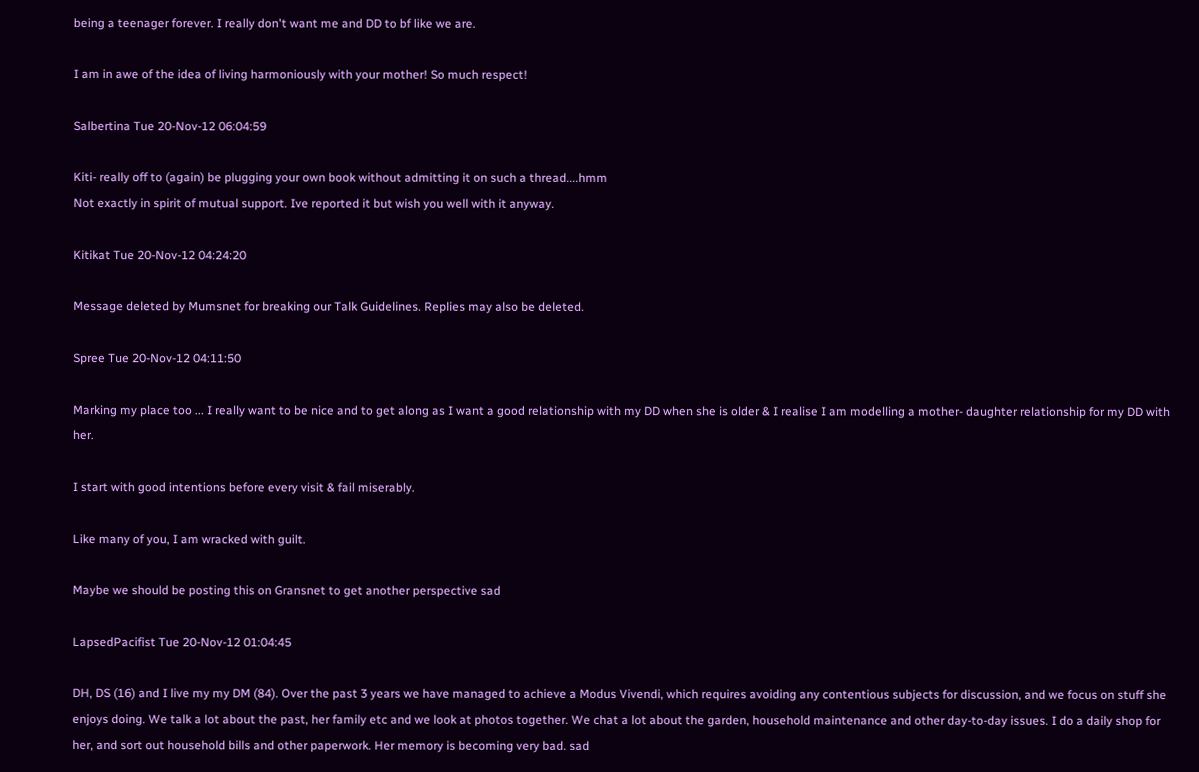being a teenager forever. I really don't want me and DD to bf like we are.

I am in awe of the idea of living harmoniously with your mother! So much respect!

Salbertina Tue 20-Nov-12 06:04:59

Kiti- really off to (again) be plugging your own book without admitting it on such a thread....hmm
Not exactly in spirit of mutual support. Ive reported it but wish you well with it anyway.

Kitikat Tue 20-Nov-12 04:24:20

Message deleted by Mumsnet for breaking our Talk Guidelines. Replies may also be deleted.

Spree Tue 20-Nov-12 04:11:50

Marking my place too ... I really want to be nice and to get along as I want a good relationship with my DD when she is older & I realise I am modelling a mother- daughter relationship for my DD with her.

I start with good intentions before every visit & fail miserably.

Like many of you, I am wracked with guilt.

Maybe we should be posting this on Gransnet to get another perspective sad

LapsedPacifist Tue 20-Nov-12 01:04:45

DH, DS (16) and I live my my DM (84). Over the past 3 years we have managed to achieve a Modus Vivendi, which requires avoiding any contentious subjects for discussion, and we focus on stuff she enjoys doing. We talk a lot about the past, her family etc and we look at photos together. We chat a lot about the garden, household maintenance and other day-to-day issues. I do a daily shop for her, and sort out household bills and other paperwork. Her memory is becoming very bad. sad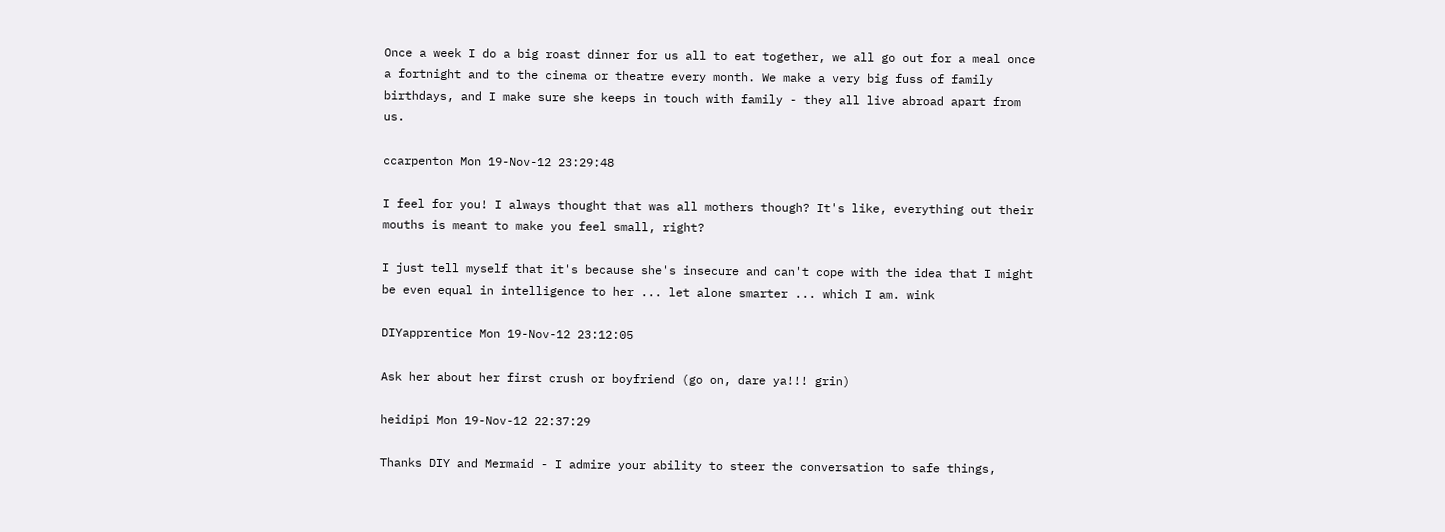Once a week I do a big roast dinner for us all to eat together, we all go out for a meal once a fortnight and to the cinema or theatre every month. We make a very big fuss of family birthdays, and I make sure she keeps in touch with family - they all live abroad apart from us.

ccarpenton Mon 19-Nov-12 23:29:48

I feel for you! I always thought that was all mothers though? It's like, everything out their mouths is meant to make you feel small, right?

I just tell myself that it's because she's insecure and can't cope with the idea that I might be even equal in intelligence to her ... let alone smarter ... which I am. wink

DIYapprentice Mon 19-Nov-12 23:12:05

Ask her about her first crush or boyfriend (go on, dare ya!!! grin)

heidipi Mon 19-Nov-12 22:37:29

Thanks DIY and Mermaid - I admire your ability to steer the conversation to safe things,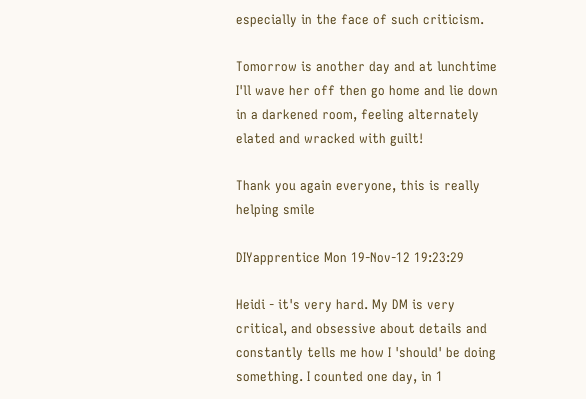especially in the face of such criticism.

Tomorrow is another day and at lunchtime I'll wave her off then go home and lie down in a darkened room, feeling alternately elated and wracked with guilt!

Thank you again everyone, this is really helping smile

DIYapprentice Mon 19-Nov-12 19:23:29

Heidi - it's very hard. My DM is very critical, and obsessive about details and constantly tells me how I 'should' be doing something. I counted one day, in 1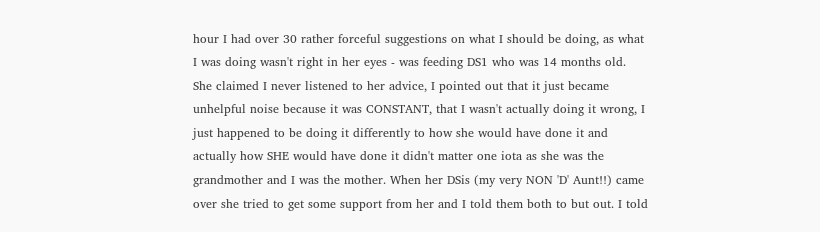hour I had over 30 rather forceful suggestions on what I should be doing, as what I was doing wasn't right in her eyes - was feeding DS1 who was 14 months old. She claimed I never listened to her advice, I pointed out that it just became unhelpful noise because it was CONSTANT, that I wasn't actually doing it wrong, I just happened to be doing it differently to how she would have done it and actually how SHE would have done it didn't matter one iota as she was the grandmother and I was the mother. When her DSis (my very NON 'D' Aunt!!) came over she tried to get some support from her and I told them both to but out. I told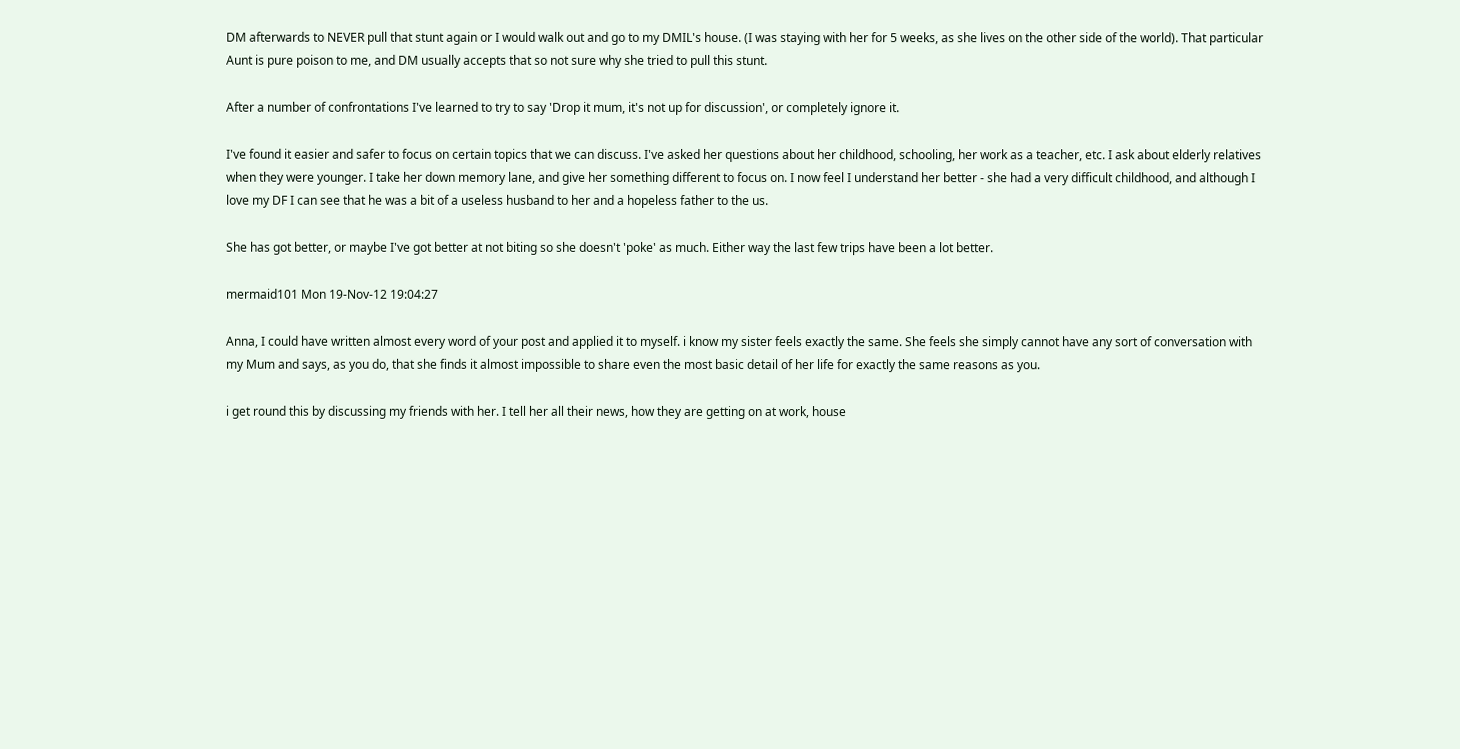DM afterwards to NEVER pull that stunt again or I would walk out and go to my DMIL's house. (I was staying with her for 5 weeks, as she lives on the other side of the world). That particular Aunt is pure poison to me, and DM usually accepts that so not sure why she tried to pull this stunt.

After a number of confrontations I've learned to try to say 'Drop it mum, it's not up for discussion', or completely ignore it.

I've found it easier and safer to focus on certain topics that we can discuss. I've asked her questions about her childhood, schooling, her work as a teacher, etc. I ask about elderly relatives when they were younger. I take her down memory lane, and give her something different to focus on. I now feel I understand her better - she had a very difficult childhood, and although I love my DF I can see that he was a bit of a useless husband to her and a hopeless father to the us.

She has got better, or maybe I've got better at not biting so she doesn't 'poke' as much. Either way the last few trips have been a lot better.

mermaid101 Mon 19-Nov-12 19:04:27

Anna, I could have written almost every word of your post and applied it to myself. i know my sister feels exactly the same. She feels she simply cannot have any sort of conversation with my Mum and says, as you do, that she finds it almost impossible to share even the most basic detail of her life for exactly the same reasons as you.

i get round this by discussing my friends with her. I tell her all their news, how they are getting on at work, house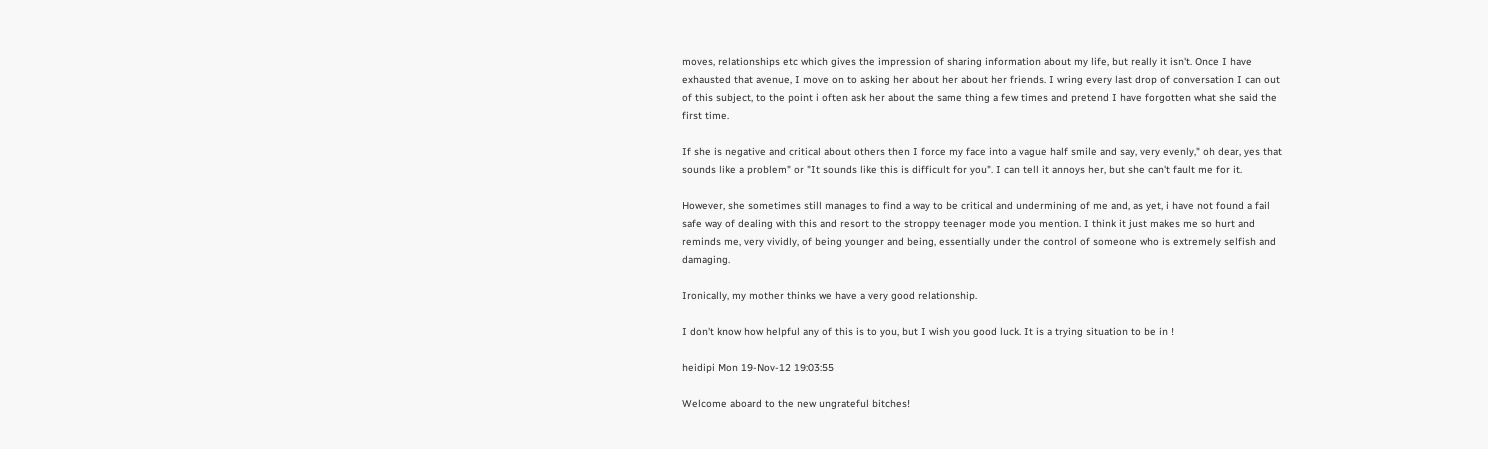moves, relationships etc which gives the impression of sharing information about my life, but really it isn't. Once I have exhausted that avenue, I move on to asking her about her about her friends. I wring every last drop of conversation I can out of this subject, to the point i often ask her about the same thing a few times and pretend I have forgotten what she said the first time.

If she is negative and critical about others then I force my face into a vague half smile and say, very evenly," oh dear, yes that sounds like a problem" or "It sounds like this is difficult for you". I can tell it annoys her, but she can't fault me for it.

However, she sometimes still manages to find a way to be critical and undermining of me and, as yet, i have not found a fail safe way of dealing with this and resort to the stroppy teenager mode you mention. I think it just makes me so hurt and reminds me, very vividly, of being younger and being, essentially under the control of someone who is extremely selfish and damaging.

Ironically, my mother thinks we have a very good relationship.

I don't know how helpful any of this is to you, but I wish you good luck. It is a trying situation to be in !

heidipi Mon 19-Nov-12 19:03:55

Welcome aboard to the new ungrateful bitches!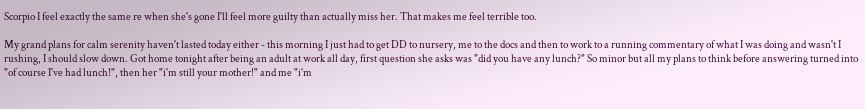Scorpio I feel exactly the same re when she's gone I'll feel more guilty than actually miss her. That makes me feel terrible too.

My grand plans for calm serenity haven't lasted today either - this morning I just had to get DD to nursery, me to the docs and then to work to a running commentary of what I was doing and wasn't I rushing, I should slow down. Got home tonight after being an adult at work all day, first question she asks was "did you have any lunch?" So minor but all my plans to think before answering turned into "of course I've had lunch!", then her "i'm still your mother!" and me "i'm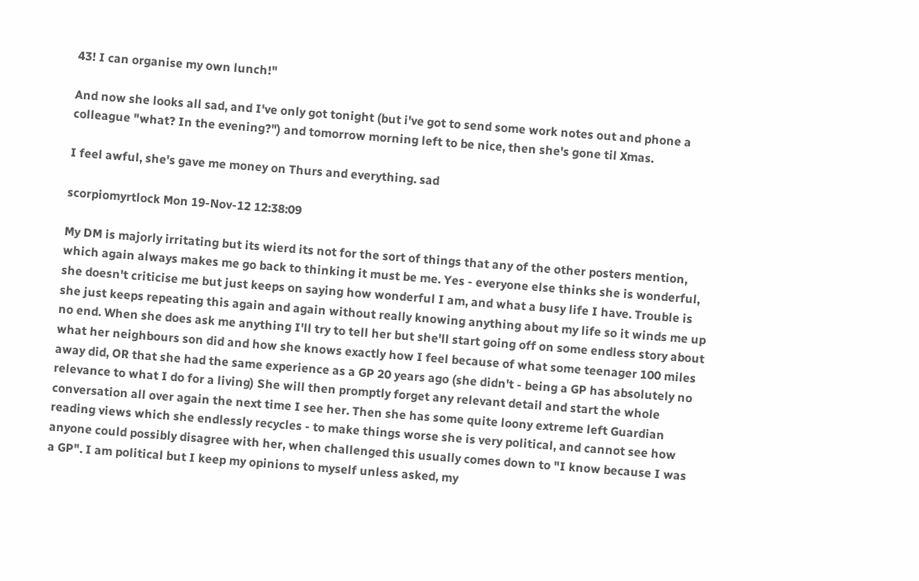43! I can organise my own lunch!"

And now she looks all sad, and I've only got tonight (but i've got to send some work notes out and phone a colleague "what? In the evening?") and tomorrow morning left to be nice, then she's gone til Xmas.

I feel awful, she's gave me money on Thurs and everything. sad

scorpiomyrtlock Mon 19-Nov-12 12:38:09

My DM is majorly irritating but its wierd its not for the sort of things that any of the other posters mention, which again always makes me go back to thinking it must be me. Yes - everyone else thinks she is wonderful, she doesn't criticise me but just keeps on saying how wonderful I am, and what a busy life I have. Trouble is she just keeps repeating this again and again without really knowing anything about my life so it winds me up no end. When she does ask me anything I'll try to tell her but she'll start going off on some endless story about what her neighbours son did and how she knows exactly how I feel because of what some teenager 100 miles away did, OR that she had the same experience as a GP 20 years ago (she didn't - being a GP has absolutely no relevance to what I do for a living) She will then promptly forget any relevant detail and start the whole conversation all over again the next time I see her. Then she has some quite loony extreme left Guardian reading views which she endlessly recycles - to make things worse she is very political, and cannot see how anyone could possibly disagree with her, when challenged this usually comes down to "I know because I was a GP". I am political but I keep my opinions to myself unless asked, my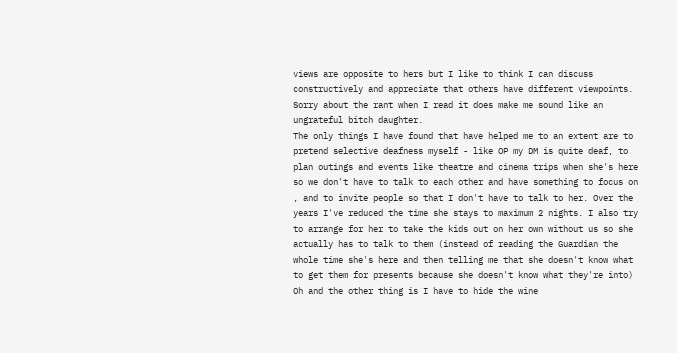views are opposite to hers but I like to think I can discuss constructively and appreciate that others have different viewpoints.
Sorry about the rant when I read it does make me sound like an ungrateful bitch daughter.
The only things I have found that have helped me to an extent are to pretend selective deafness myself - like OP my DM is quite deaf, to plan outings and events like theatre and cinema trips when she's here so we don't have to talk to each other and have something to focus on , and to invite people so that I don't have to talk to her. Over the years I've reduced the time she stays to maximum 2 nights. I also try to arrange for her to take the kids out on her own without us so she actually has to talk to them (instead of reading the Guardian the whole time she's here and then telling me that she doesn't know what to get them for presents because she doesn't know what they're into) Oh and the other thing is I have to hide the wine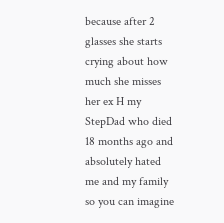because after 2 glasses she starts crying about how much she misses her ex H my StepDad who died 18 months ago and absolutely hated me and my family so you can imagine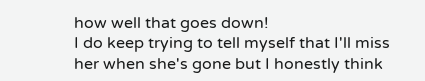how well that goes down!
I do keep trying to tell myself that I'll miss her when she's gone but I honestly think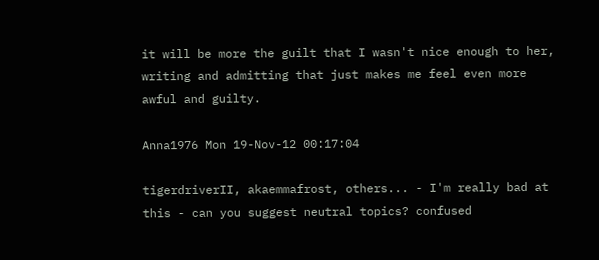it will be more the guilt that I wasn't nice enough to her, writing and admitting that just makes me feel even more awful and guilty.

Anna1976 Mon 19-Nov-12 00:17:04

tigerdriverII, akaemmafrost, others... - I'm really bad at this - can you suggest neutral topics? confused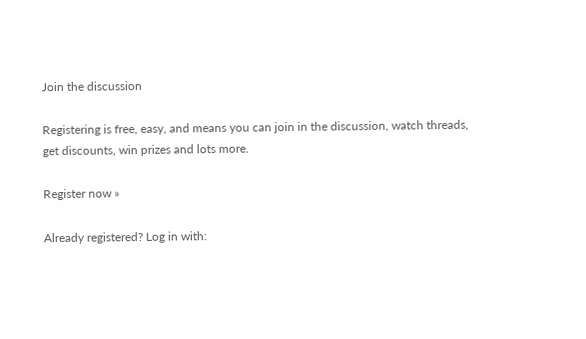Join the discussion

Registering is free, easy, and means you can join in the discussion, watch threads, get discounts, win prizes and lots more.

Register now »

Already registered? Log in with: